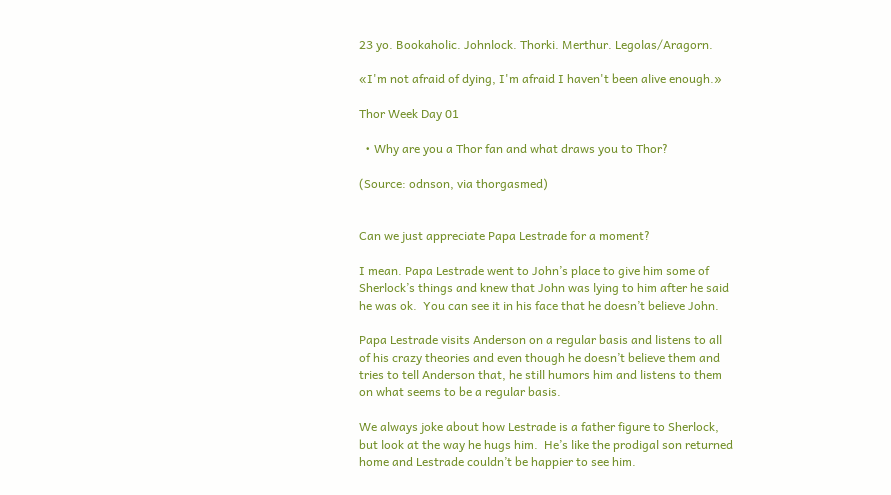23 yo. Bookaholic. Johnlock. Thorki. Merthur. Legolas/Aragorn.

«I'm not afraid of dying, I'm afraid I haven't been alive enough.»

Thor Week Day 01

  • Why are you a Thor fan and what draws you to Thor?

(Source: odnson, via thorgasmed)


Can we just appreciate Papa Lestrade for a moment?

I mean. Papa Lestrade went to John’s place to give him some of Sherlock’s things and knew that John was lying to him after he said he was ok.  You can see it in his face that he doesn’t believe John.

Papa Lestrade visits Anderson on a regular basis and listens to all of his crazy theories and even though he doesn’t believe them and tries to tell Anderson that, he still humors him and listens to them on what seems to be a regular basis.

We always joke about how Lestrade is a father figure to Sherlock, but look at the way he hugs him.  He’s like the prodigal son returned home and Lestrade couldn’t be happier to see him.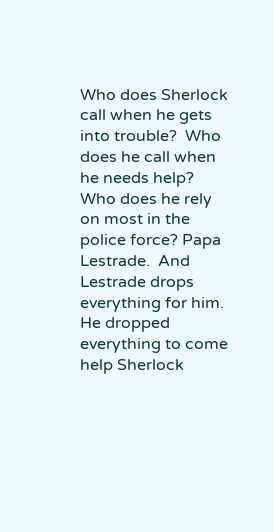Who does Sherlock call when he gets into trouble?  Who does he call when he needs help?  Who does he rely on most in the police force? Papa Lestrade.  And Lestrade drops everything for him.  He dropped everything to come help Sherlock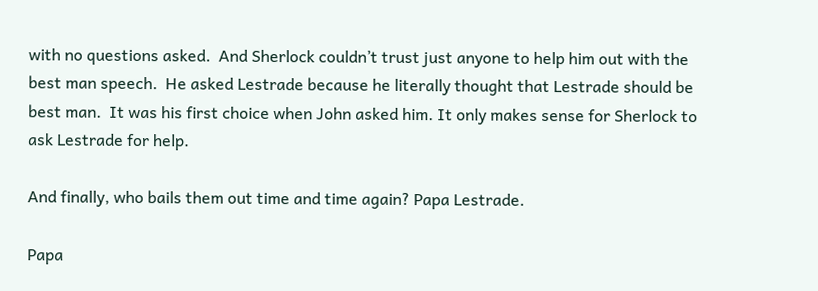with no questions asked.  And Sherlock couldn’t trust just anyone to help him out with the best man speech.  He asked Lestrade because he literally thought that Lestrade should be best man.  It was his first choice when John asked him. It only makes sense for Sherlock to ask Lestrade for help.

And finally, who bails them out time and time again? Papa Lestrade.

Papa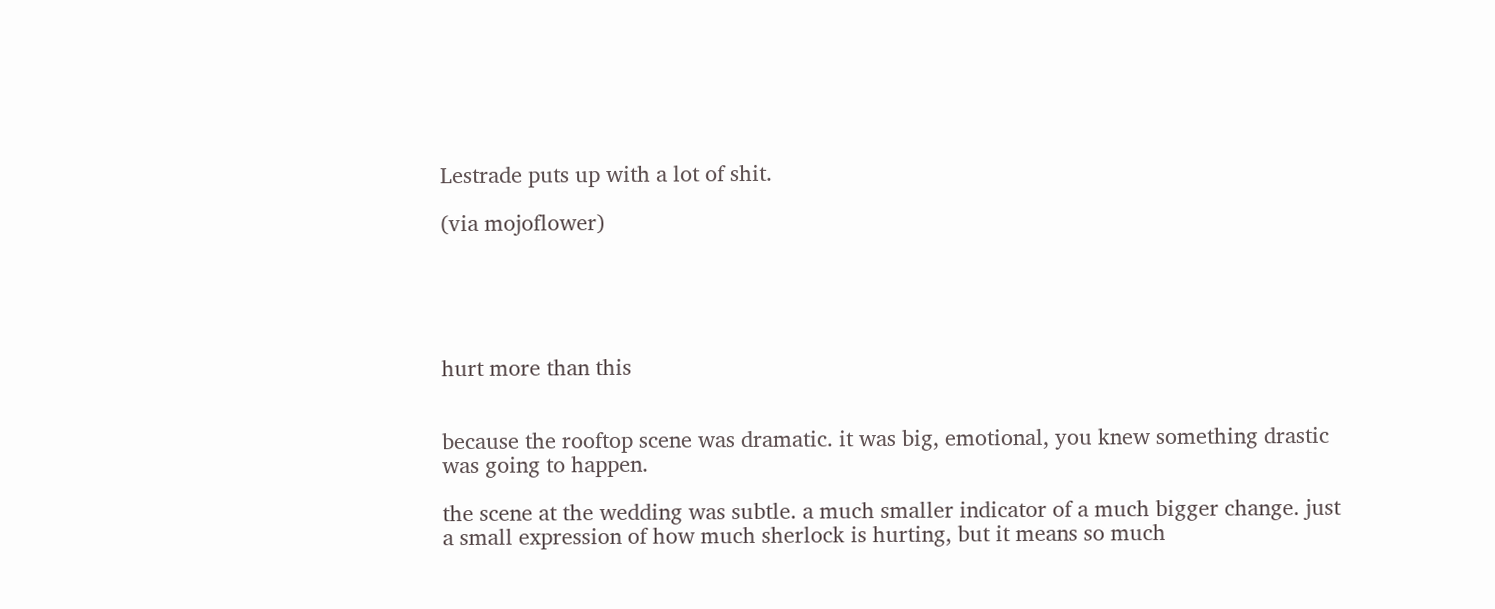Lestrade puts up with a lot of shit.

(via mojoflower)





hurt more than this


because the rooftop scene was dramatic. it was big, emotional, you knew something drastic was going to happen.

the scene at the wedding was subtle. a much smaller indicator of a much bigger change. just a small expression of how much sherlock is hurting, but it means so much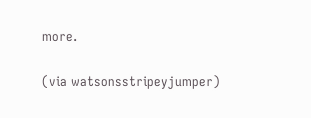more.

(via watsonsstripeyjumper)